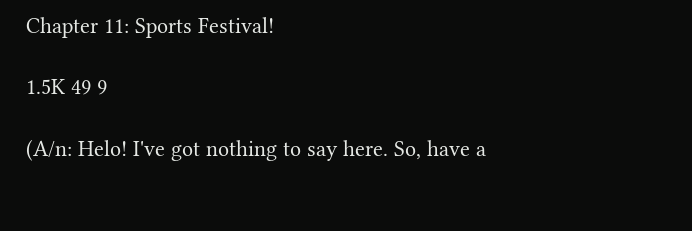Chapter 11: Sports Festival!

1.5K 49 9

(A/n: Helo! I've got nothing to say here. So, have a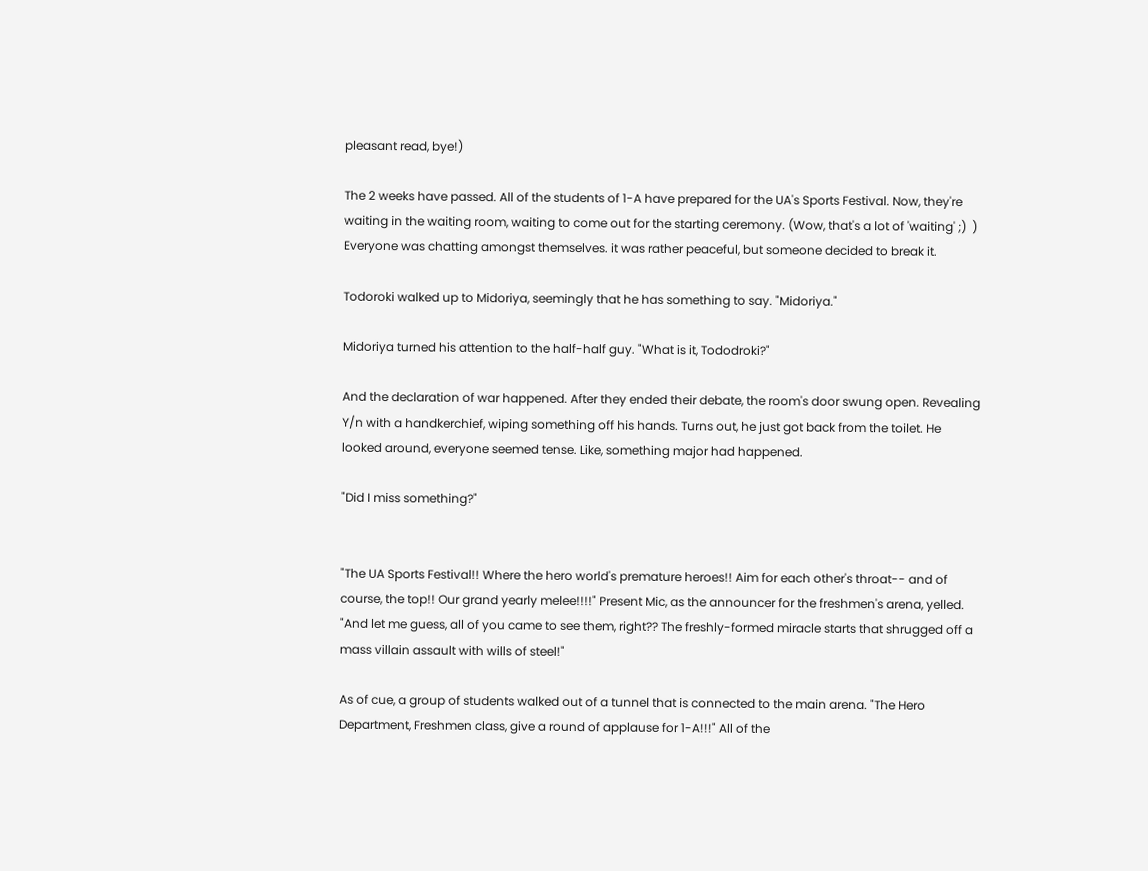pleasant read, bye!)

The 2 weeks have passed. All of the students of 1-A have prepared for the UA's Sports Festival. Now, they're waiting in the waiting room, waiting to come out for the starting ceremony. (Wow, that's a lot of 'waiting' ;)  ) Everyone was chatting amongst themselves. it was rather peaceful, but someone decided to break it.

Todoroki walked up to Midoriya, seemingly that he has something to say. "Midoriya."

Midoriya turned his attention to the half-half guy. "What is it, Tododroki?"

And the declaration of war happened. After they ended their debate, the room's door swung open. Revealing Y/n with a handkerchief, wiping something off his hands. Turns out, he just got back from the toilet. He looked around, everyone seemed tense. Like, something major had happened.

"Did I miss something?"


"The UA Sports Festival!! Where the hero world's premature heroes!! Aim for each other's throat-- and of course, the top!! Our grand yearly melee!!!!" Present Mic, as the announcer for the freshmen's arena, yelled. "And let me guess, all of you came to see them, right?? The freshly-formed miracle starts that shrugged off a mass villain assault with wills of steel!"

As of cue, a group of students walked out of a tunnel that is connected to the main arena. "The Hero Department, Freshmen class, give a round of applause for 1-A!!!" All of the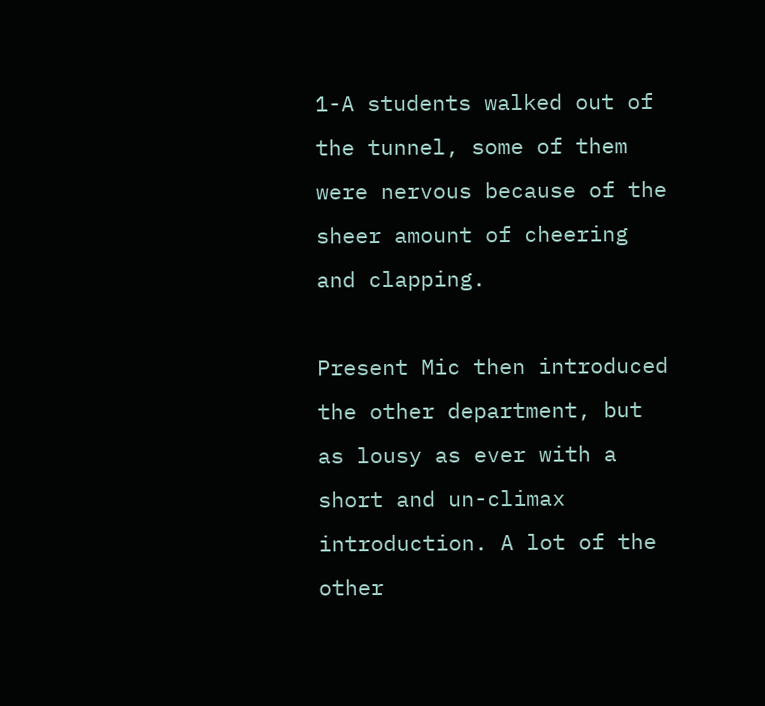1-A students walked out of the tunnel, some of them were nervous because of the sheer amount of cheering and clapping.

Present Mic then introduced the other department, but as lousy as ever with a short and un-climax introduction. A lot of the other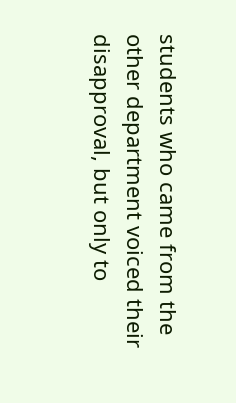students who came from the other department voiced their disapproval, but only to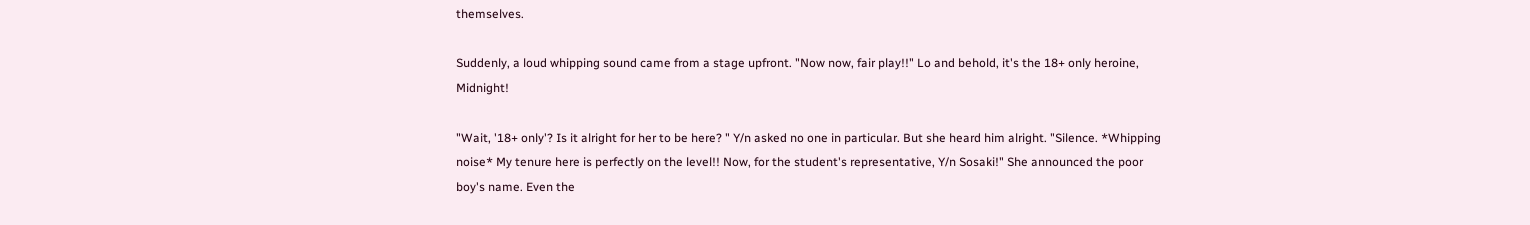themselves.

Suddenly, a loud whipping sound came from a stage upfront. "Now now, fair play!!" Lo and behold, it's the 18+ only heroine, Midnight!

"Wait, '18+ only'? Is it alright for her to be here? " Y/n asked no one in particular. But she heard him alright. "Silence. *Whipping noise* My tenure here is perfectly on the level!! Now, for the student's representative, Y/n Sosaki!" She announced the poor boy's name. Even the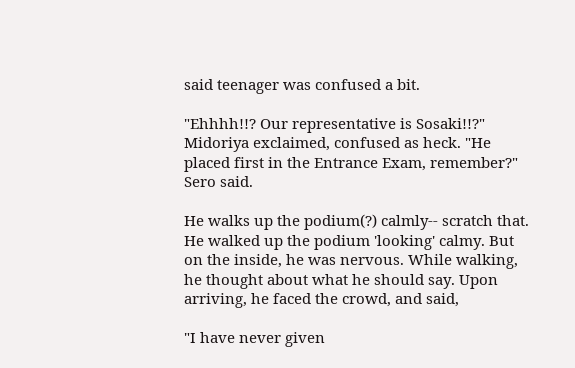said teenager was confused a bit.

"Ehhhh!!? Our representative is Sosaki!!?"  Midoriya exclaimed, confused as heck. "He placed first in the Entrance Exam, remember?" Sero said.

He walks up the podium(?) calmly-- scratch that. He walked up the podium 'looking' calmy. But on the inside, he was nervous. While walking, he thought about what he should say. Upon arriving, he faced the crowd, and said,

"I have never given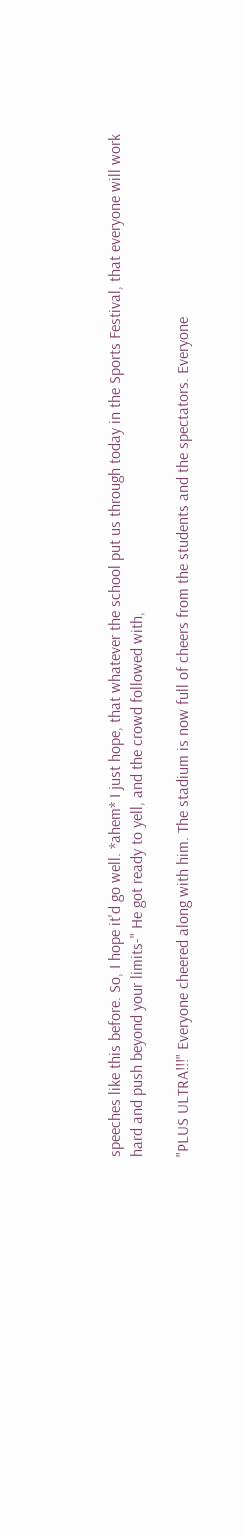speeches like this before. So, I hope it'd go well. *ahem* I just hope, that whatever the school put us through today in the Sports Festival, that everyone will work hard and push beyond your limits-" He got ready to yell, and the crowd followed with,

"PLUS ULTRA!!!" Everyone cheered along with him. The stadium is now full of cheers from the students and the spectators. Everyone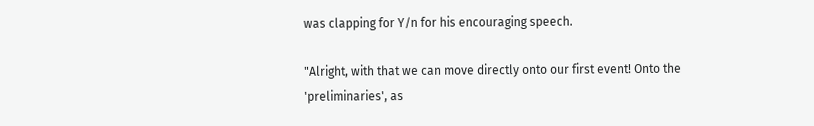was clapping for Y/n for his encouraging speech.

"Alright, with that we can move directly onto our first event! Onto the 'preliminaries', as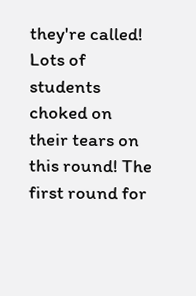they're called! Lots of students choked on their tears on this round! The first round for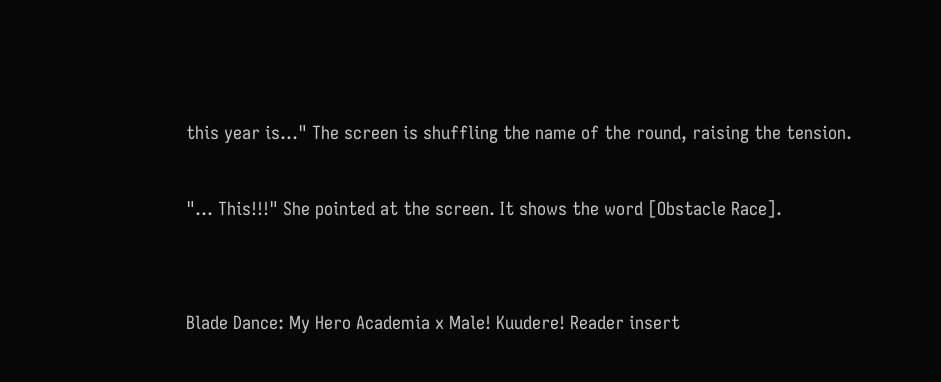this year is..." The screen is shuffling the name of the round, raising the tension.

"... This!!!" She pointed at the screen. It shows the word [Obstacle Race].


Blade Dance: My Hero Academia x Male! Kuudere! Reader insert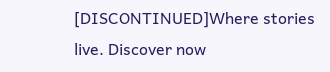[DISCONTINUED]Where stories live. Discover now